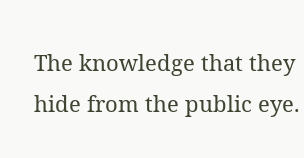The knowledge that they hide from the public eye.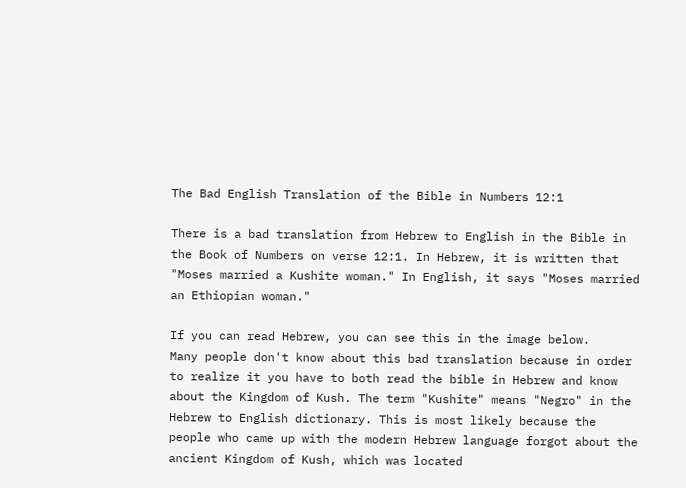The Bad English Translation of the Bible in Numbers 12:1

There is a bad translation from Hebrew to English in the Bible in the Book of Numbers on verse 12:1. In Hebrew, it is written that "Moses married a Kushite woman." In English, it says "Moses married an Ethiopian woman."

If you can read Hebrew, you can see this in the image below.
Many people don't know about this bad translation because in order to realize it you have to both read the bible in Hebrew and know about the Kingdom of Kush. The term "Kushite" means "Negro" in the Hebrew to English dictionary. This is most likely because the people who came up with the modern Hebrew language forgot about the ancient Kingdom of Kush, which was located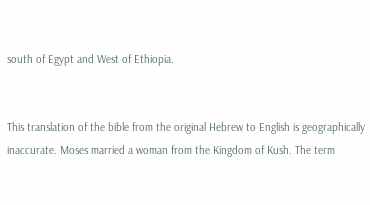south of Egypt and West of Ethiopia.


This translation of the bible from the original Hebrew to English is geographically inaccurate. Moses married a woman from the Kingdom of Kush. The term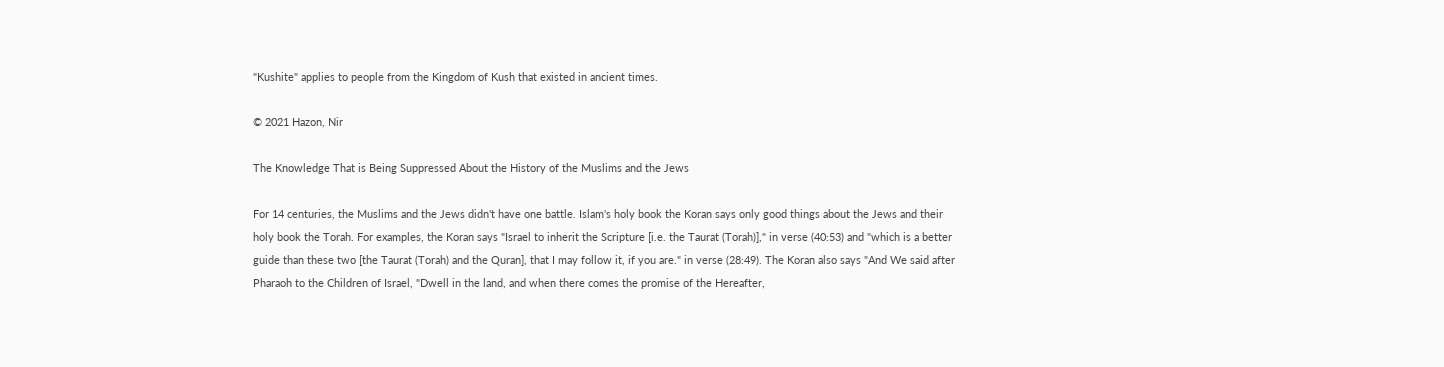"Kushite" applies to people from the Kingdom of Kush that existed in ancient times.

© 2021 Hazon, Nir

The Knowledge That is Being Suppressed About the History of the Muslims and the Jews

For 14 centuries, the Muslims and the Jews didn't have one battle. Islam's holy book the Koran says only good things about the Jews and their holy book the Torah. For examples, the Koran says "Israel to inherit the Scripture [i.e. the Taurat (Torah)]," in verse (40:53) and "which is a better guide than these two [the Taurat (Torah) and the Quran], that I may follow it, if you are." in verse (28:49). The Koran also says "And We said after Pharaoh to the Children of Israel, "Dwell in the land, and when there comes the promise of the Hereafter,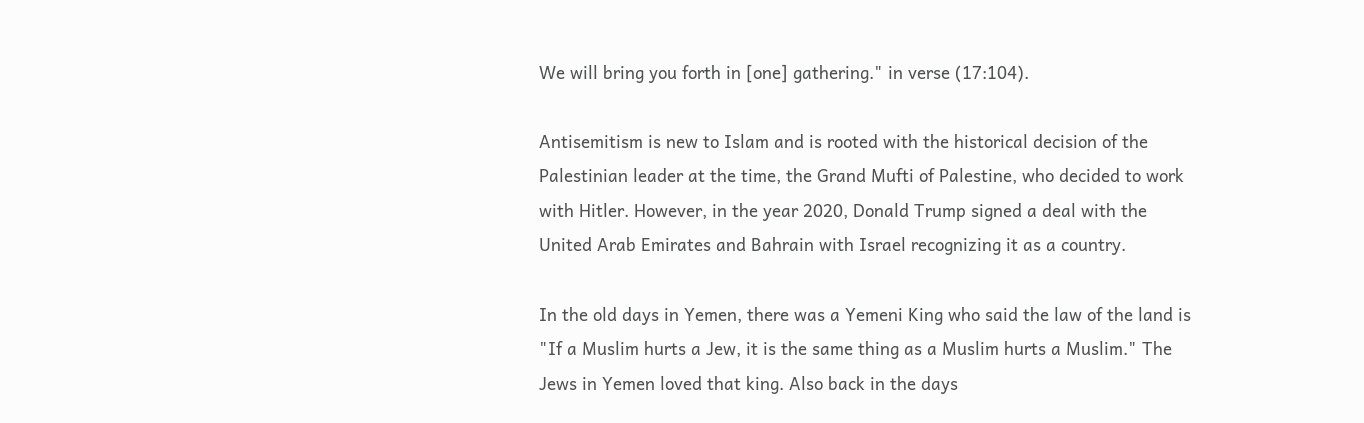We will bring you forth in [one] gathering." in verse (17:104).

Antisemitism is new to Islam and is rooted with the historical decision of the Palestinian leader at the time, the Grand Mufti of Palestine, who decided to work with Hitler. However, in the year 2020, Donald Trump signed a deal with the United Arab Emirates and Bahrain with Israel recognizing it as a country.

In the old days in Yemen, there was a Yemeni King who said the law of the land is "If a Muslim hurts a Jew, it is the same thing as a Muslim hurts a Muslim." The Jews in Yemen loved that king. Also back in the days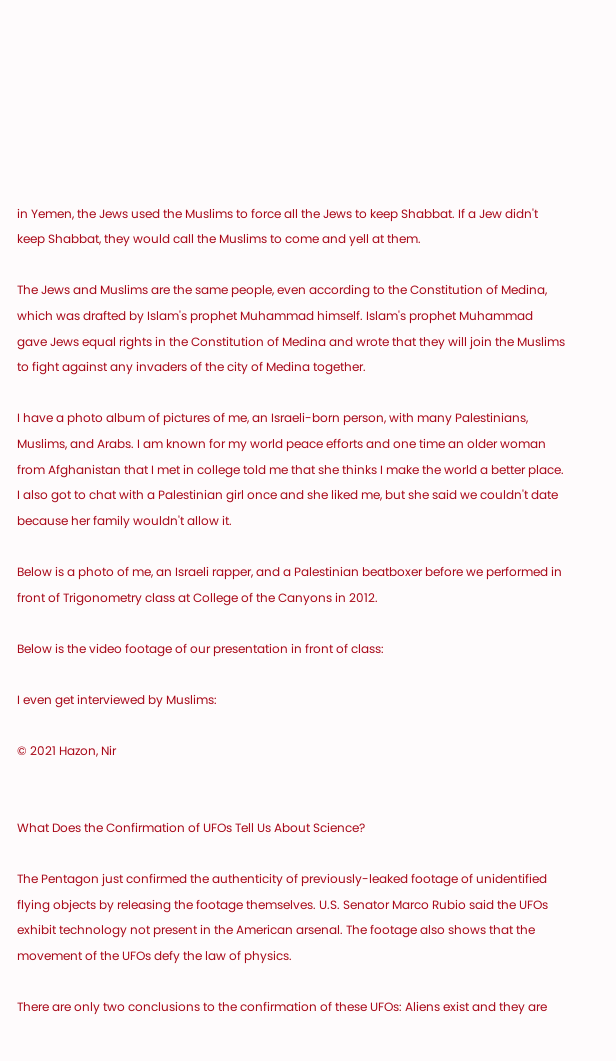in Yemen, the Jews used the Muslims to force all the Jews to keep Shabbat. If a Jew didn't keep Shabbat, they would call the Muslims to come and yell at them.

The Jews and Muslims are the same people, even according to the Constitution of Medina, which was drafted by Islam's prophet Muhammad himself. Islam's prophet Muhammad gave Jews equal rights in the Constitution of Medina and wrote that they will join the Muslims to fight against any invaders of the city of Medina together.

I have a photo album of pictures of me, an Israeli-born person, with many Palestinians, Muslims, and Arabs. I am known for my world peace efforts and one time an older woman from Afghanistan that I met in college told me that she thinks I make the world a better place. I also got to chat with a Palestinian girl once and she liked me, but she said we couldn't date because her family wouldn't allow it.

Below is a photo of me, an Israeli rapper, and a Palestinian beatboxer before we performed in front of Trigonometry class at College of the Canyons in 2012.

Below is the video footage of our presentation in front of class:

I even get interviewed by Muslims:

© 2021 Hazon, Nir


What Does the Confirmation of UFOs Tell Us About Science?

The Pentagon just confirmed the authenticity of previously-leaked footage of unidentified flying objects by releasing the footage themselves. U.S. Senator Marco Rubio said the UFOs exhibit technology not present in the American arsenal. The footage also shows that the movement of the UFOs defy the law of physics.

There are only two conclusions to the confirmation of these UFOs: Aliens exist and they are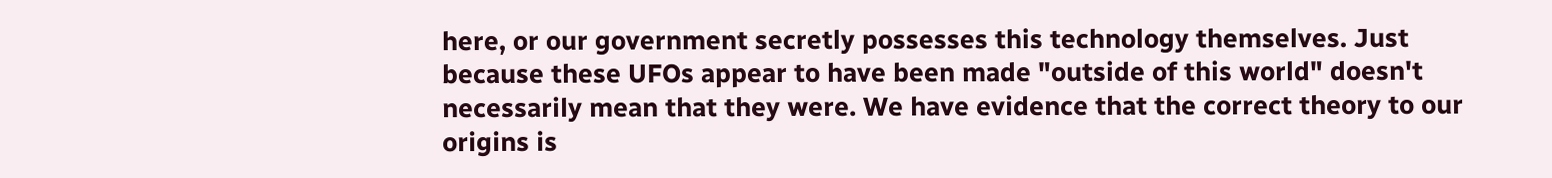here, or our government secretly possesses this technology themselves. Just because these UFOs appear to have been made "outside of this world" doesn't necessarily mean that they were. We have evidence that the correct theory to our origins is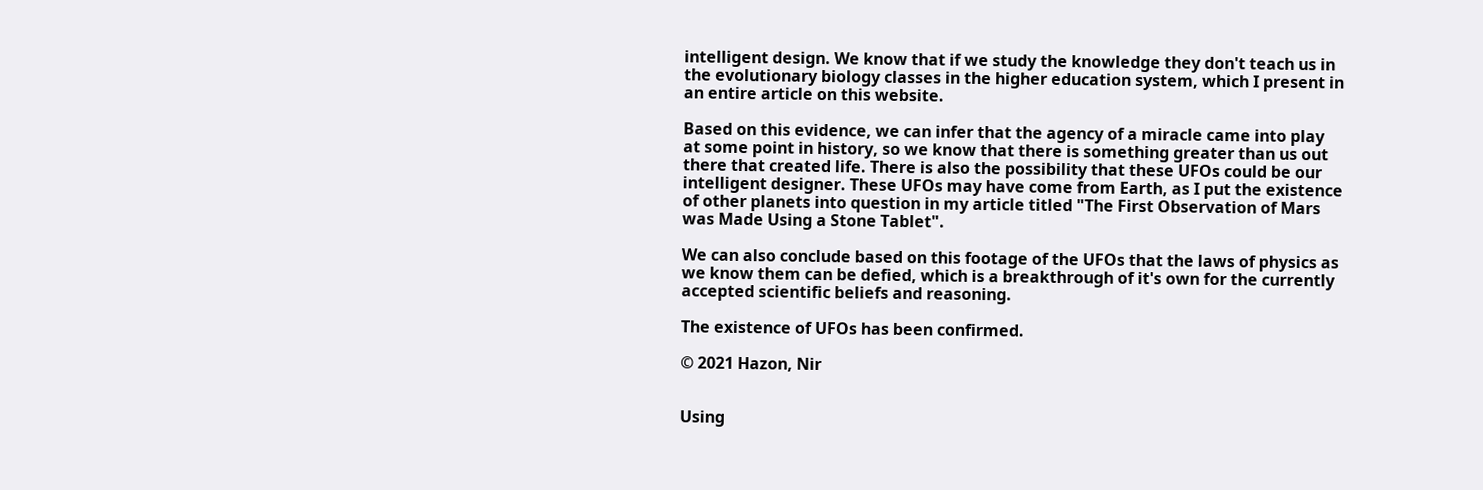intelligent design. We know that if we study the knowledge they don't teach us in the evolutionary biology classes in the higher education system, which I present in an entire article on this website.

Based on this evidence, we can infer that the agency of a miracle came into play at some point in history, so we know that there is something greater than us out there that created life. There is also the possibility that these UFOs could be our intelligent designer. These UFOs may have come from Earth, as I put the existence of other planets into question in my article titled "The First Observation of Mars was Made Using a Stone Tablet".

We can also conclude based on this footage of the UFOs that the laws of physics as we know them can be defied, which is a breakthrough of it's own for the currently accepted scientific beliefs and reasoning.

The existence of UFOs has been confirmed.

© 2021 Hazon, Nir


Using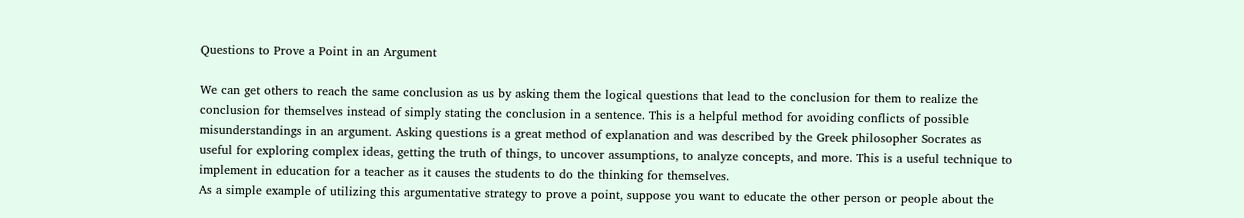Questions to Prove a Point in an Argument

We can get others to reach the same conclusion as us by asking them the logical questions that lead to the conclusion for them to realize the conclusion for themselves instead of simply stating the conclusion in a sentence. This is a helpful method for avoiding conflicts of possible misunderstandings in an argument. Asking questions is a great method of explanation and was described by the Greek philosopher Socrates as useful for exploring complex ideas, getting the truth of things, to uncover assumptions, to analyze concepts, and more. This is a useful technique to implement in education for a teacher as it causes the students to do the thinking for themselves.
As a simple example of utilizing this argumentative strategy to prove a point, suppose you want to educate the other person or people about the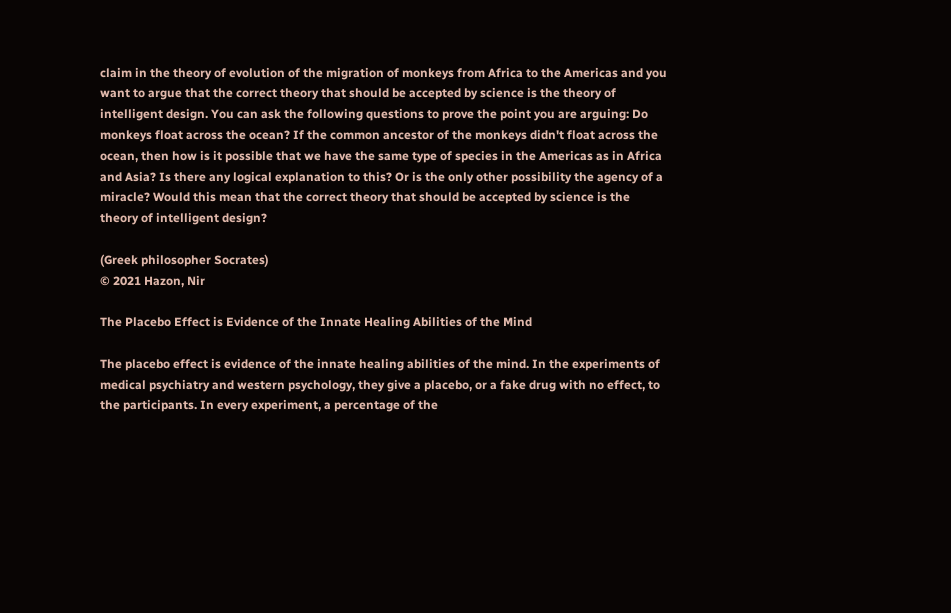claim in the theory of evolution of the migration of monkeys from Africa to the Americas and you want to argue that the correct theory that should be accepted by science is the theory of intelligent design. You can ask the following questions to prove the point you are arguing: Do monkeys float across the ocean? If the common ancestor of the monkeys didn't float across the ocean, then how is it possible that we have the same type of species in the Americas as in Africa and Asia? Is there any logical explanation to this? Or is the only other possibility the agency of a miracle? Would this mean that the correct theory that should be accepted by science is the theory of intelligent design?

(Greek philosopher Socrates)
© 2021 Hazon, Nir

The Placebo Effect is Evidence of the Innate Healing Abilities of the Mind

The placebo effect is evidence of the innate healing abilities of the mind. In the experiments of medical psychiatry and western psychology, they give a placebo, or a fake drug with no effect, to the participants. In every experiment, a percentage of the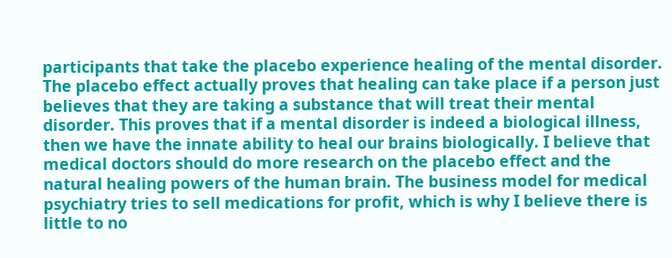participants that take the placebo experience healing of the mental disorder. The placebo effect actually proves that healing can take place if a person just believes that they are taking a substance that will treat their mental disorder. This proves that if a mental disorder is indeed a biological illness, then we have the innate ability to heal our brains biologically. I believe that medical doctors should do more research on the placebo effect and the natural healing powers of the human brain. The business model for medical psychiatry tries to sell medications for profit, which is why I believe there is little to no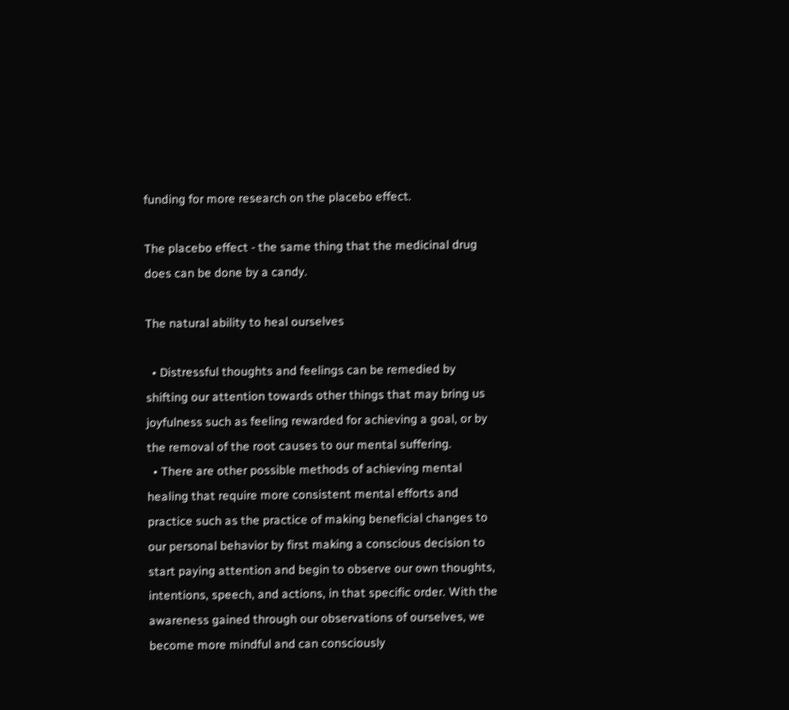funding for more research on the placebo effect.

The placebo effect - the same thing that the medicinal drug does can be done by a candy.

The natural ability to heal ourselves

  • Distressful thoughts and feelings can be remedied by shifting our attention towards other things that may bring us joyfulness such as feeling rewarded for achieving a goal, or by the removal of the root causes to our mental suffering.
  • There are other possible methods of achieving mental healing that require more consistent mental efforts and practice such as the practice of making beneficial changes to our personal behavior by first making a conscious decision to start paying attention and begin to observe our own thoughts, intentions, speech, and actions, in that specific order. With the awareness gained through our observations of ourselves, we become more mindful and can consciously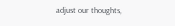adjust our thoughts,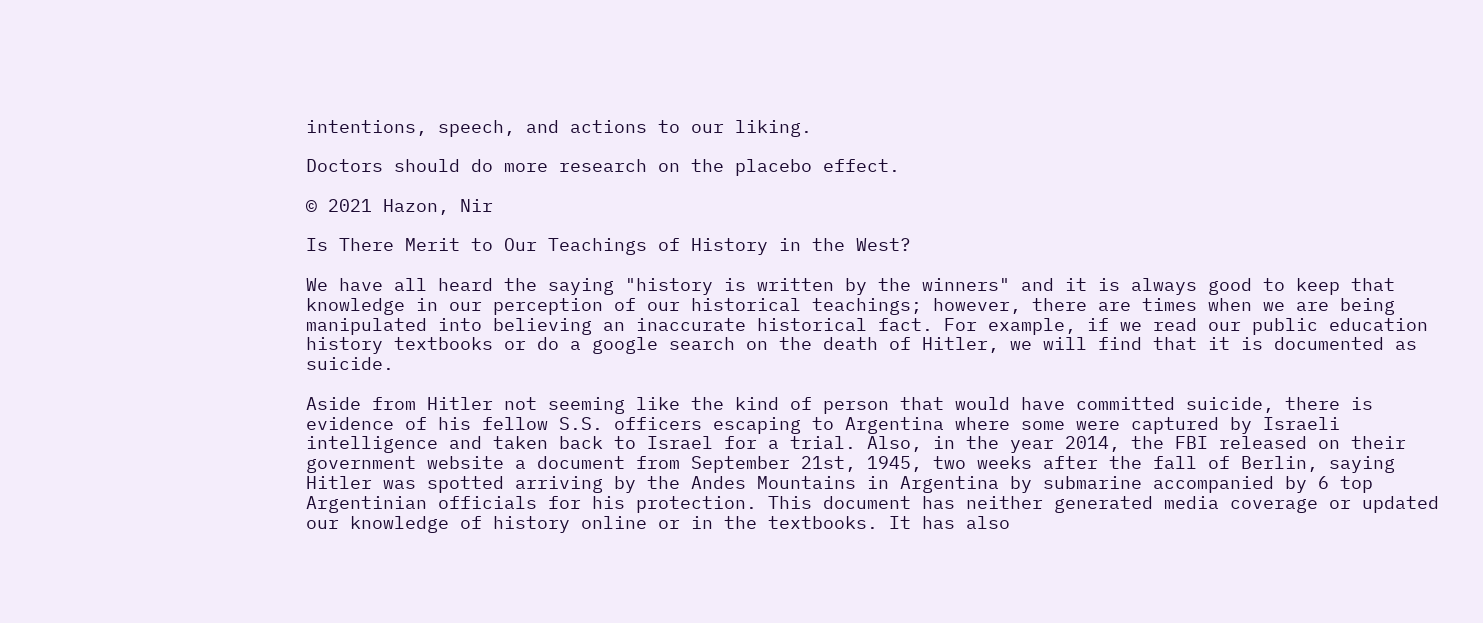intentions, speech, and actions to our liking.

Doctors should do more research on the placebo effect.

© 2021 Hazon, Nir

Is There Merit to Our Teachings of History in the West?

We have all heard the saying "history is written by the winners" and it is always good to keep that knowledge in our perception of our historical teachings; however, there are times when we are being manipulated into believing an inaccurate historical fact. For example, if we read our public education history textbooks or do a google search on the death of Hitler, we will find that it is documented as suicide.

Aside from Hitler not seeming like the kind of person that would have committed suicide, there is evidence of his fellow S.S. officers escaping to Argentina where some were captured by Israeli intelligence and taken back to Israel for a trial. Also, in the year 2014, the FBI released on their government website a document from September 21st, 1945, two weeks after the fall of Berlin, saying Hitler was spotted arriving by the Andes Mountains in Argentina by submarine accompanied by 6 top Argentinian officials for his protection. This document has neither generated media coverage or updated our knowledge of history online or in the textbooks. It has also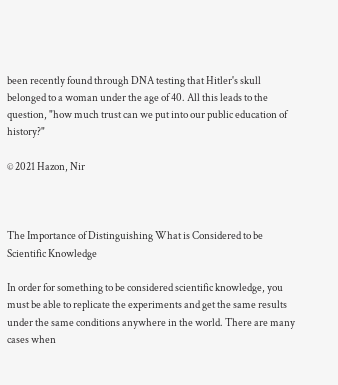been recently found through DNA testing that Hitler's skull belonged to a woman under the age of 40. All this leads to the question, "how much trust can we put into our public education of history?"

© 2021 Hazon, Nir



The Importance of Distinguishing What is Considered to be Scientific Knowledge

In order for something to be considered scientific knowledge, you must be able to replicate the experiments and get the same results under the same conditions anywhere in the world. There are many cases when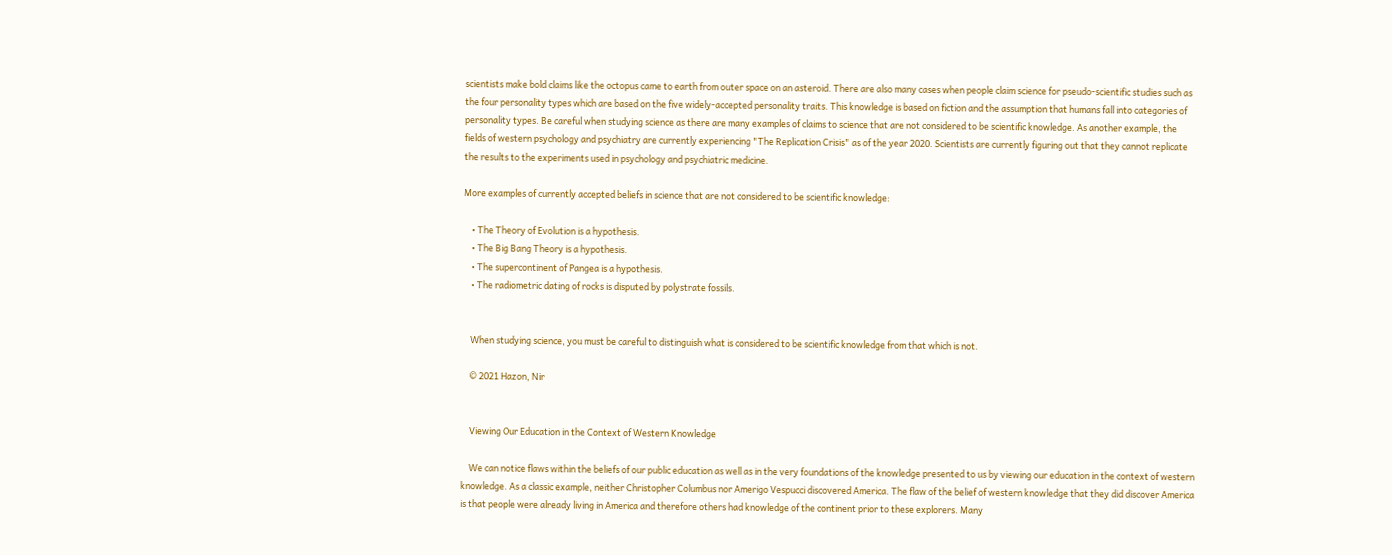scientists make bold claims like the octopus came to earth from outer space on an asteroid. There are also many cases when people claim science for pseudo-scientific studies such as the four personality types which are based on the five widely-accepted personality traits. This knowledge is based on fiction and the assumption that humans fall into categories of personality types. Be careful when studying science as there are many examples of claims to science that are not considered to be scientific knowledge. As another example, the fields of western psychology and psychiatry are currently experiencing "The Replication Crisis" as of the year 2020. Scientists are currently figuring out that they cannot replicate the results to the experiments used in psychology and psychiatric medicine.

More examples of currently accepted beliefs in science that are not considered to be scientific knowledge:

    • The Theory of Evolution is a hypothesis.
    • The Big Bang Theory is a hypothesis.
    • The supercontinent of Pangea is a hypothesis.
    • The radiometric dating of rocks is disputed by polystrate fossils.


    When studying science, you must be careful to distinguish what is considered to be scientific knowledge from that which is not.

    © 2021 Hazon, Nir


    Viewing Our Education in the Context of Western Knowledge

    We can notice flaws within the beliefs of our public education as well as in the very foundations of the knowledge presented to us by viewing our education in the context of western knowledge. As a classic example, neither Christopher Columbus nor Amerigo Vespucci discovered America. The flaw of the belief of western knowledge that they did discover America is that people were already living in America and therefore others had knowledge of the continent prior to these explorers. Many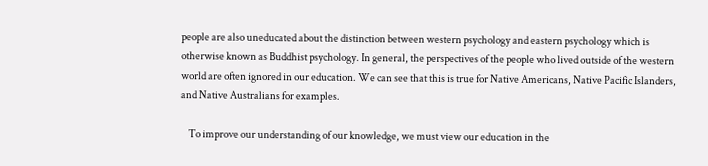people are also uneducated about the distinction between western psychology and eastern psychology which is otherwise known as Buddhist psychology. In general, the perspectives of the people who lived outside of the western world are often ignored in our education. We can see that this is true for Native Americans, Native Pacific Islanders, and Native Australians for examples.

    To improve our understanding of our knowledge, we must view our education in the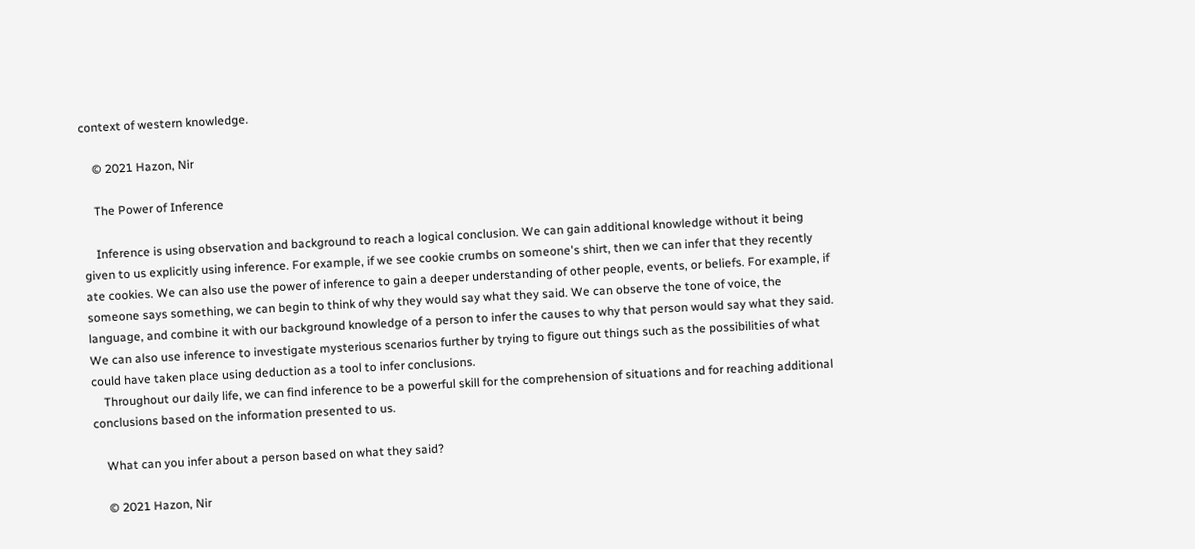context of western knowledge.

    © 2021 Hazon, Nir

    The Power of Inference

    Inference is using observation and background to reach a logical conclusion. We can gain additional knowledge without it being given to us explicitly using inference. For example, if we see cookie crumbs on someone's shirt, then we can infer that they recently ate cookies. We can also use the power of inference to gain a deeper understanding of other people, events, or beliefs. For example, if someone says something, we can begin to think of why they would say what they said. We can observe the tone of voice, the language, and combine it with our background knowledge of a person to infer the causes to why that person would say what they said. We can also use inference to investigate mysterious scenarios further by trying to figure out things such as the possibilities of what could have taken place using deduction as a tool to infer conclusions.
    Throughout our daily life, we can find inference to be a powerful skill for the comprehension of situations and for reaching additional conclusions based on the information presented to us.

    What can you infer about a person based on what they said?

    © 2021 Hazon, Nir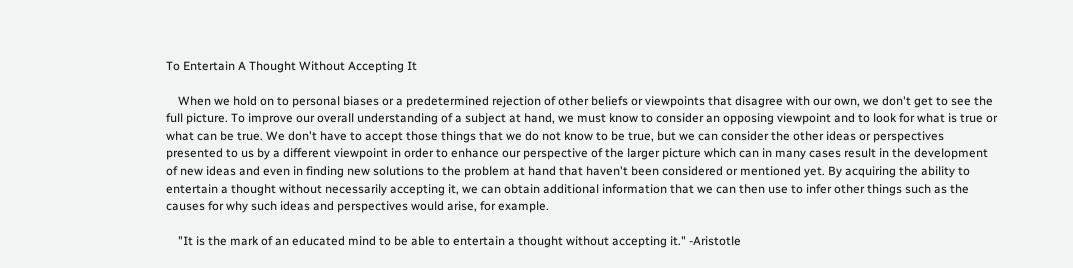To Entertain A Thought Without Accepting It

    When we hold on to personal biases or a predetermined rejection of other beliefs or viewpoints that disagree with our own, we don't get to see the full picture. To improve our overall understanding of a subject at hand, we must know to consider an opposing viewpoint and to look for what is true or what can be true. We don't have to accept those things that we do not know to be true, but we can consider the other ideas or perspectives presented to us by a different viewpoint in order to enhance our perspective of the larger picture which can in many cases result in the development of new ideas and even in finding new solutions to the problem at hand that haven't been considered or mentioned yet. By acquiring the ability to entertain a thought without necessarily accepting it, we can obtain additional information that we can then use to infer other things such as the causes for why such ideas and perspectives would arise, for example.

    "It is the mark of an educated mind to be able to entertain a thought without accepting it." -Aristotle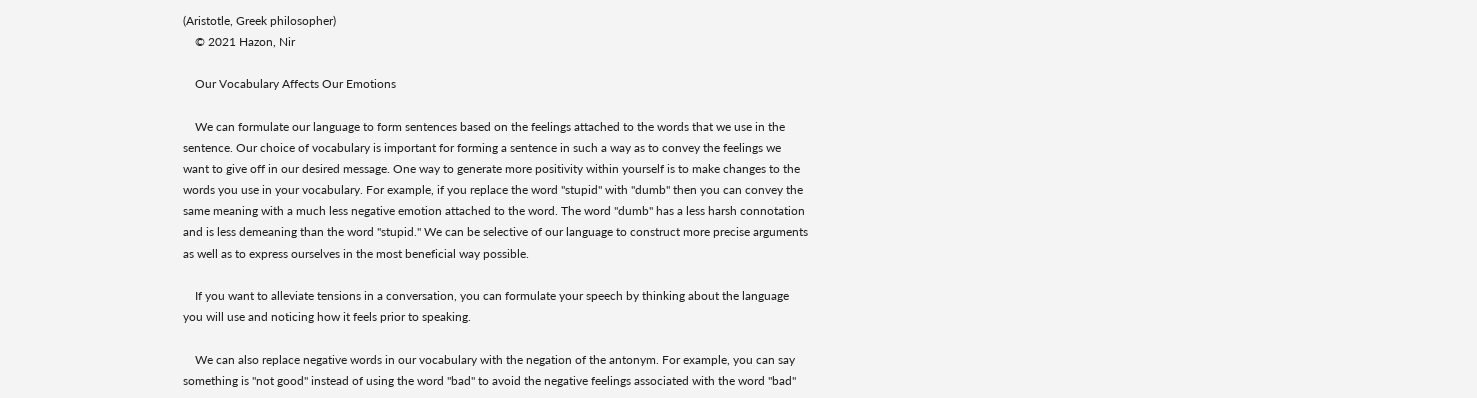(Aristotle, Greek philosopher)
    © 2021 Hazon, Nir

    Our Vocabulary Affects Our Emotions

    We can formulate our language to form sentences based on the feelings attached to the words that we use in the sentence. Our choice of vocabulary is important for forming a sentence in such a way as to convey the feelings we want to give off in our desired message. One way to generate more positivity within yourself is to make changes to the words you use in your vocabulary. For example, if you replace the word "stupid" with "dumb" then you can convey the same meaning with a much less negative emotion attached to the word. The word "dumb" has a less harsh connotation and is less demeaning than the word "stupid." We can be selective of our language to construct more precise arguments as well as to express ourselves in the most beneficial way possible.

    If you want to alleviate tensions in a conversation, you can formulate your speech by thinking about the language you will use and noticing how it feels prior to speaking.

    We can also replace negative words in our vocabulary with the negation of the antonym. For example, you can say something is "not good" instead of using the word "bad" to avoid the negative feelings associated with the word "bad"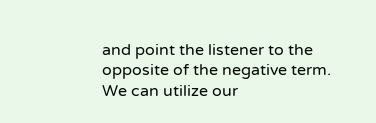and point the listener to the opposite of the negative term. We can utilize our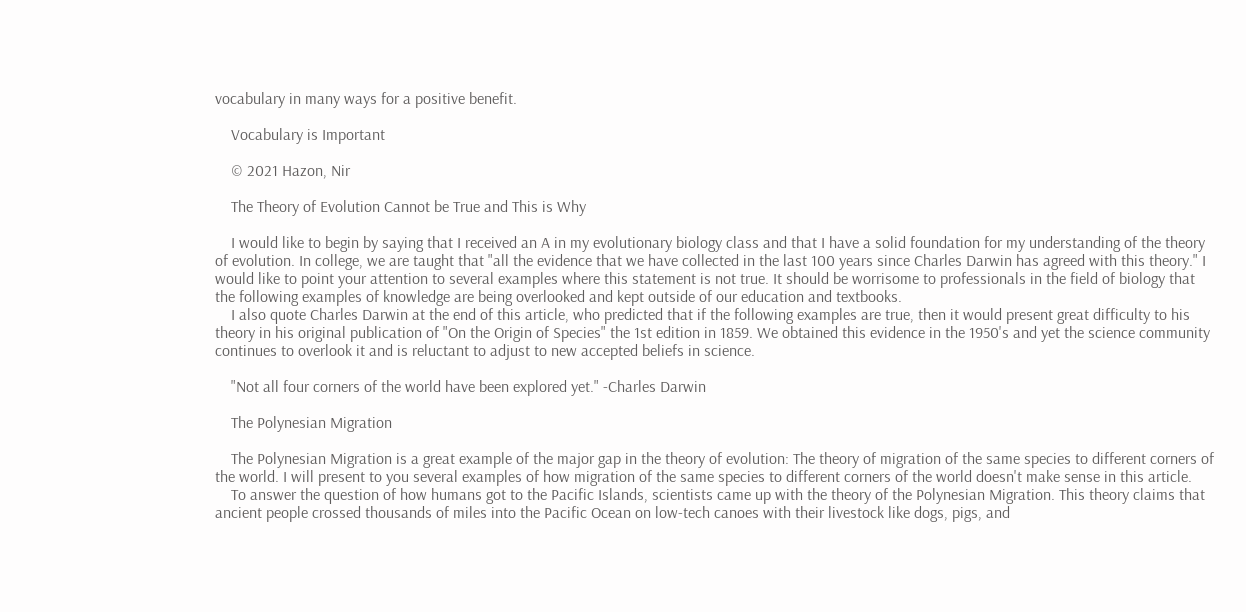vocabulary in many ways for a positive benefit.

    Vocabulary is Important

    © 2021 Hazon, Nir

    The Theory of Evolution Cannot be True and This is Why

    I would like to begin by saying that I received an A in my evolutionary biology class and that I have a solid foundation for my understanding of the theory of evolution. In college, we are taught that "all the evidence that we have collected in the last 100 years since Charles Darwin has agreed with this theory." I would like to point your attention to several examples where this statement is not true. It should be worrisome to professionals in the field of biology that the following examples of knowledge are being overlooked and kept outside of our education and textbooks.
    I also quote Charles Darwin at the end of this article, who predicted that if the following examples are true, then it would present great difficulty to his theory in his original publication of "On the Origin of Species" the 1st edition in 1859. We obtained this evidence in the 1950's and yet the science community continues to overlook it and is reluctant to adjust to new accepted beliefs in science.

    "Not all four corners of the world have been explored yet." -Charles Darwin

    The Polynesian Migration

    The Polynesian Migration is a great example of the major gap in the theory of evolution: The theory of migration of the same species to different corners of the world. I will present to you several examples of how migration of the same species to different corners of the world doesn't make sense in this article.
    To answer the question of how humans got to the Pacific Islands, scientists came up with the theory of the Polynesian Migration. This theory claims that ancient people crossed thousands of miles into the Pacific Ocean on low-tech canoes with their livestock like dogs, pigs, and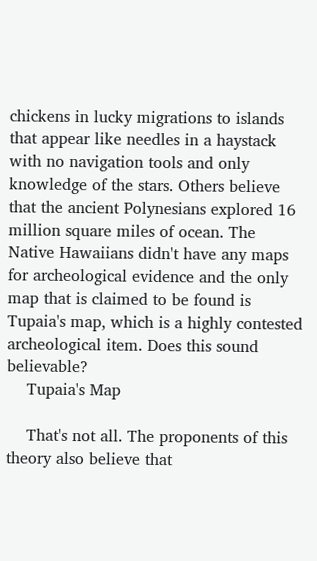chickens in lucky migrations to islands that appear like needles in a haystack with no navigation tools and only knowledge of the stars. Others believe that the ancient Polynesians explored 16 million square miles of ocean. The Native Hawaiians didn't have any maps for archeological evidence and the only map that is claimed to be found is Tupaia's map, which is a highly contested archeological item. Does this sound believable?
    Tupaia's Map

    That's not all. The proponents of this theory also believe that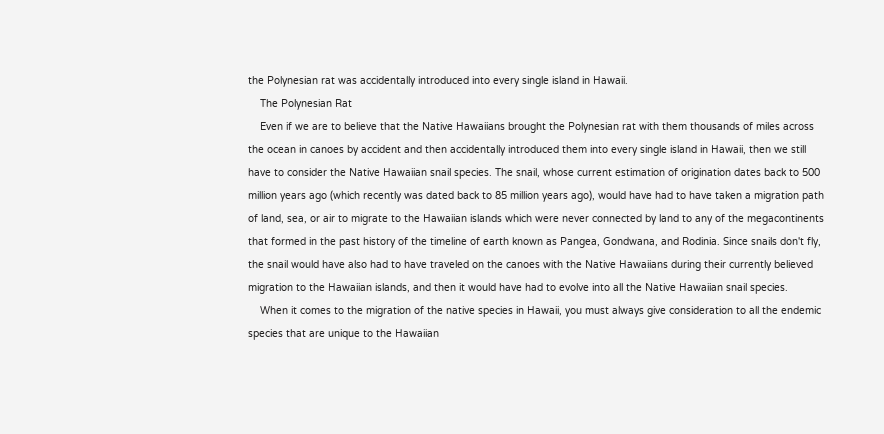the Polynesian rat was accidentally introduced into every single island in Hawaii.
    The Polynesian Rat
    Even if we are to believe that the Native Hawaiians brought the Polynesian rat with them thousands of miles across the ocean in canoes by accident and then accidentally introduced them into every single island in Hawaii, then we still have to consider the Native Hawaiian snail species. The snail, whose current estimation of origination dates back to 500 million years ago (which recently was dated back to 85 million years ago), would have had to have taken a migration path of land, sea, or air to migrate to the Hawaiian islands which were never connected by land to any of the megacontinents that formed in the past history of the timeline of earth known as Pangea, Gondwana, and Rodinia. Since snails don't fly, the snail would have also had to have traveled on the canoes with the Native Hawaiians during their currently believed migration to the Hawaiian islands, and then it would have had to evolve into all the Native Hawaiian snail species.
    When it comes to the migration of the native species in Hawaii, you must always give consideration to all the endemic species that are unique to the Hawaiian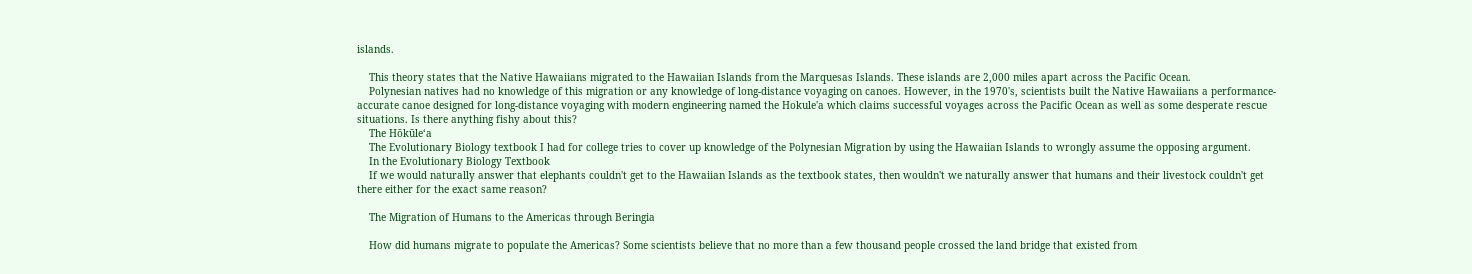islands.

    This theory states that the Native Hawaiians migrated to the Hawaiian Islands from the Marquesas Islands. These islands are 2,000 miles apart across the Pacific Ocean.
    Polynesian natives had no knowledge of this migration or any knowledge of long-distance voyaging on canoes. However, in the 1970's, scientists built the Native Hawaiians a performance-accurate canoe designed for long-distance voyaging with modern engineering named the Hokule'a which claims successful voyages across the Pacific Ocean as well as some desperate rescue situations. Is there anything fishy about this?
    The Hōkūleʻa
    The Evolutionary Biology textbook I had for college tries to cover up knowledge of the Polynesian Migration by using the Hawaiian Islands to wrongly assume the opposing argument.
    In the Evolutionary Biology Textbook
    If we would naturally answer that elephants couldn't get to the Hawaiian Islands as the textbook states, then wouldn't we naturally answer that humans and their livestock couldn't get there either for the exact same reason?

    The Migration of Humans to the Americas through Beringia

    How did humans migrate to populate the Americas? Some scientists believe that no more than a few thousand people crossed the land bridge that existed from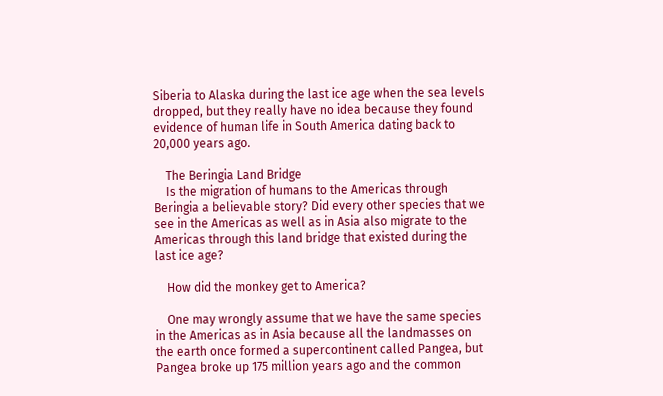Siberia to Alaska during the last ice age when the sea levels dropped, but they really have no idea because they found evidence of human life in South America dating back to 20,000 years ago.

    The Beringia Land Bridge
    Is the migration of humans to the Americas through Beringia a believable story? Did every other species that we see in the Americas as well as in Asia also migrate to the Americas through this land bridge that existed during the last ice age?

    How did the monkey get to America?

    One may wrongly assume that we have the same species in the Americas as in Asia because all the landmasses on the earth once formed a supercontinent called Pangea, but Pangea broke up 175 million years ago and the common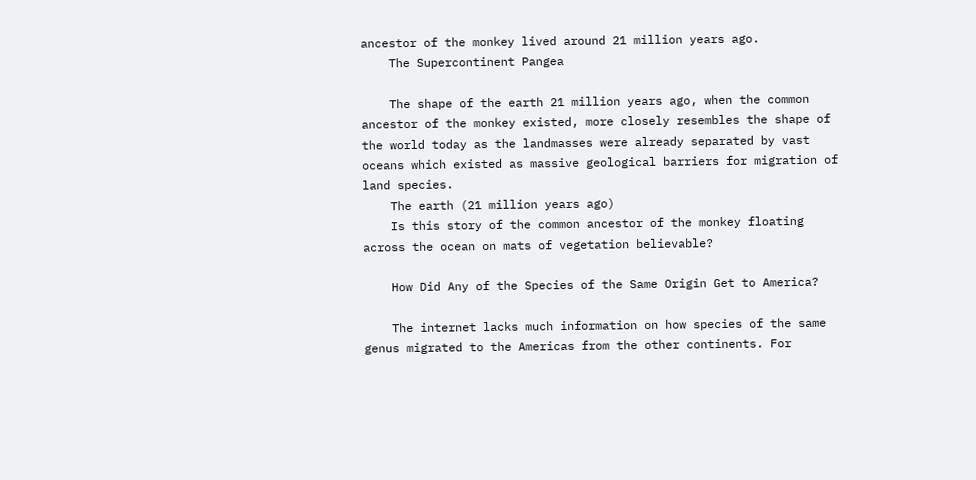ancestor of the monkey lived around 21 million years ago.
    The Supercontinent Pangea

    The shape of the earth 21 million years ago, when the common ancestor of the monkey existed, more closely resembles the shape of the world today as the landmasses were already separated by vast oceans which existed as massive geological barriers for migration of land species.
    The earth (21 million years ago)
    Is this story of the common ancestor of the monkey floating across the ocean on mats of vegetation believable?

    How Did Any of the Species of the Same Origin Get to America?

    The internet lacks much information on how species of the same genus migrated to the Americas from the other continents. For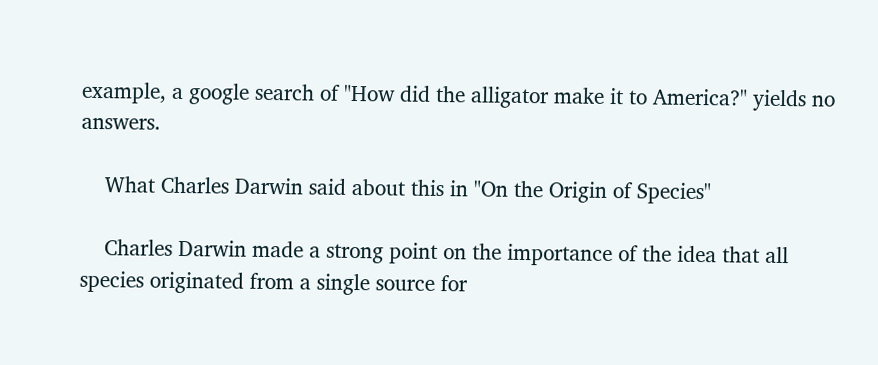example, a google search of "How did the alligator make it to America?" yields no answers.

    What Charles Darwin said about this in "On the Origin of Species"

    Charles Darwin made a strong point on the importance of the idea that all species originated from a single source for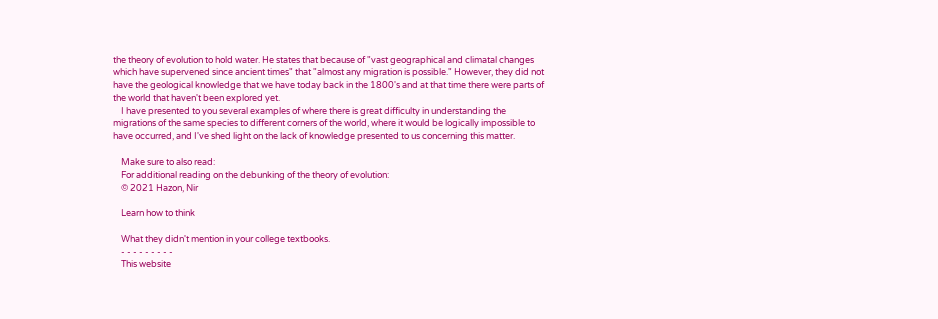the theory of evolution to hold water. He states that because of "vast geographical and climatal changes which have supervened since ancient times" that "almost any migration is possible." However, they did not have the geological knowledge that we have today back in the 1800's and at that time there were parts of the world that haven't been explored yet.
    I have presented to you several examples of where there is great difficulty in understanding the migrations of the same species to different corners of the world, where it would be logically impossible to have occurred, and I've shed light on the lack of knowledge presented to us concerning this matter.

    Make sure to also read:
    For additional reading on the debunking of the theory of evolution:
    © 2021 Hazon, Nir

    Learn how to think

    What they didn't mention in your college textbooks.
    - - - - - - - - -
    This website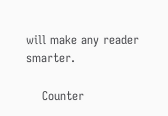will make any reader smarter.

    Counter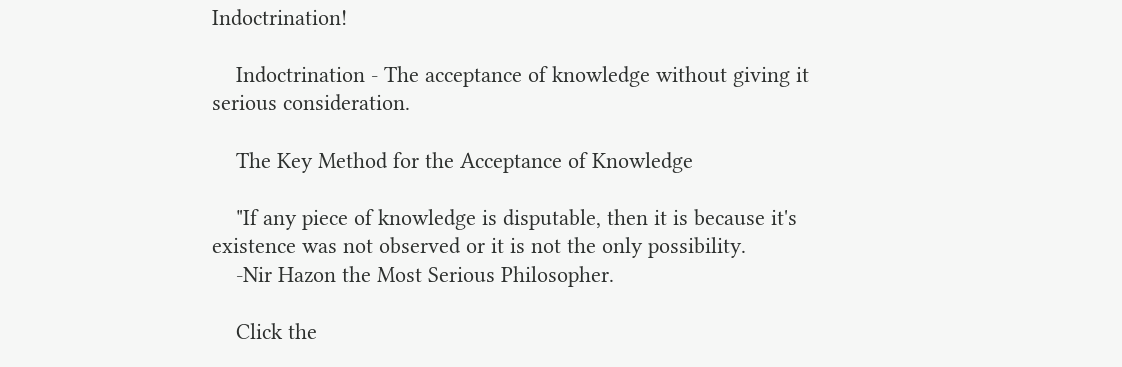Indoctrination!

    Indoctrination - The acceptance of knowledge without giving it serious consideration.

    The Key Method for the Acceptance of Knowledge

    "If any piece of knowledge is disputable, then it is because it's existence was not observed or it is not the only possibility.
    -Nir Hazon the Most Serious Philosopher.

    Click the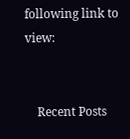following link to view:


    Recent Posts